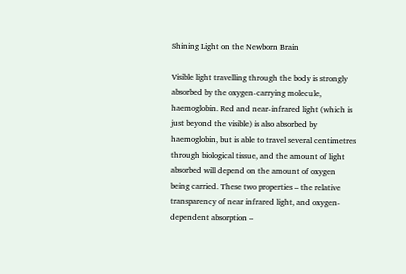Shining Light on the Newborn Brain

Visible light travelling through the body is strongly absorbed by the oxygen-carrying molecule, haemoglobin. Red and near-infrared light (which is just beyond the visible) is also absorbed by haemoglobin, but is able to travel several centimetres through biological tissue, and the amount of light absorbed will depend on the amount of oxygen being carried. These two properties – the relative transparency of near infrared light, and oxygen-dependent absorption –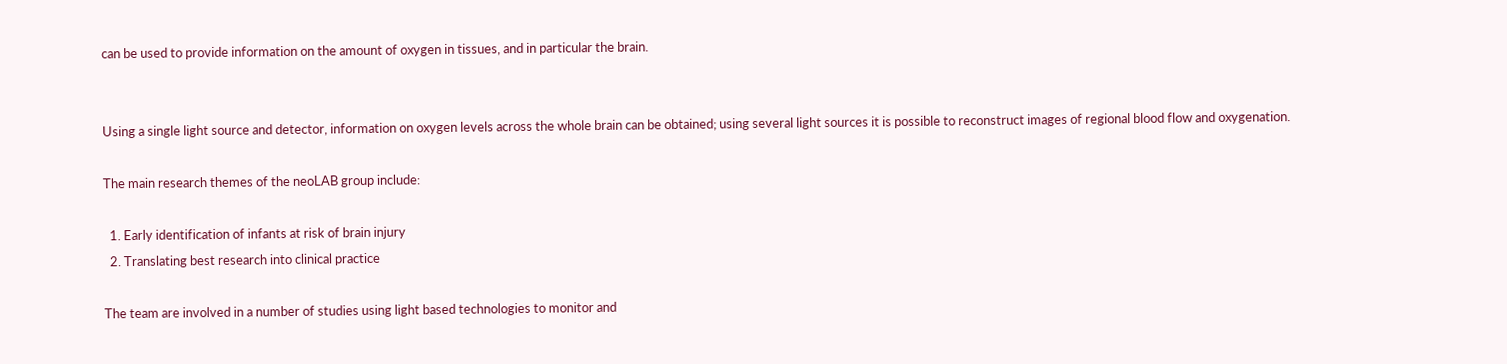can be used to provide information on the amount of oxygen in tissues, and in particular the brain.


Using a single light source and detector, information on oxygen levels across the whole brain can be obtained; using several light sources it is possible to reconstruct images of regional blood flow and oxygenation.

The main research themes of the neoLAB group include:

  1. Early identification of infants at risk of brain injury
  2. Translating best research into clinical practice

The team are involved in a number of studies using light based technologies to monitor and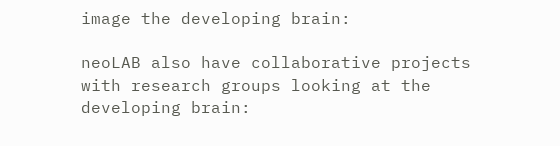image the developing brain:

neoLAB also have collaborative projects with research groups looking at the developing brain: